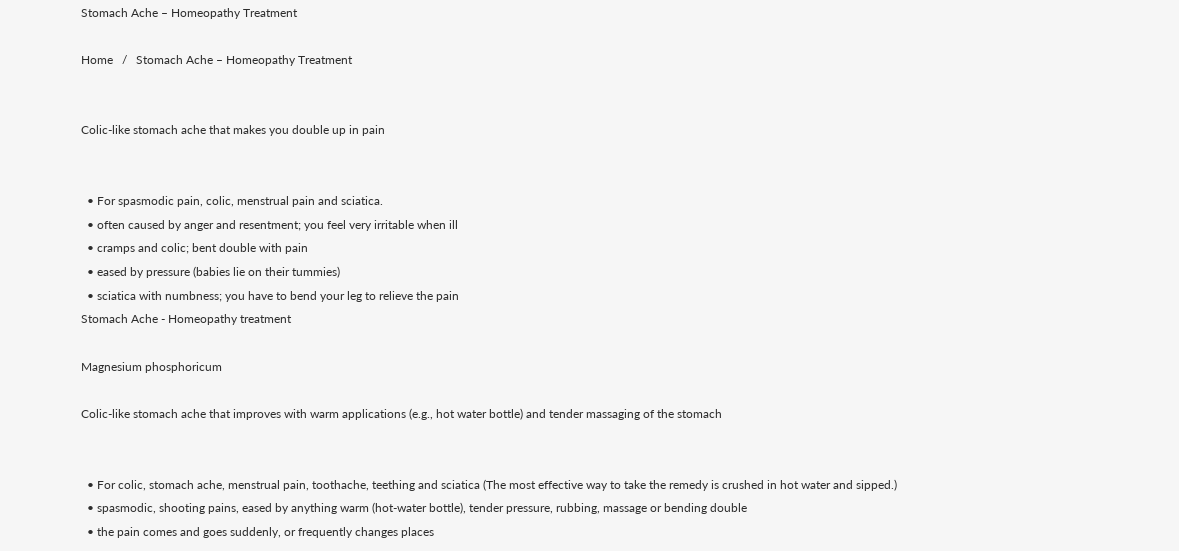Stomach Ache – Homeopathy Treatment

Home   /   Stomach Ache – Homeopathy Treatment


Colic-like stomach ache that makes you double up in pain


  • For spasmodic pain, colic, menstrual pain and sciatica.
  • often caused by anger and resentment; you feel very irritable when ill
  • cramps and colic; bent double with pain
  • eased by pressure (babies lie on their tummies)
  • sciatica with numbness; you have to bend your leg to relieve the pain
Stomach Ache - Homeopathy treatment

Magnesium phosphoricum

Colic-like stomach ache that improves with warm applications (e.g., hot water bottle) and tender massaging of the stomach


  • For colic, stomach ache, menstrual pain, toothache, teething and sciatica (The most effective way to take the remedy is crushed in hot water and sipped.)
  • spasmodic, shooting pains, eased by anything warm (hot-water bottle), tender pressure, rubbing, massage or bending double
  • the pain comes and goes suddenly, or frequently changes places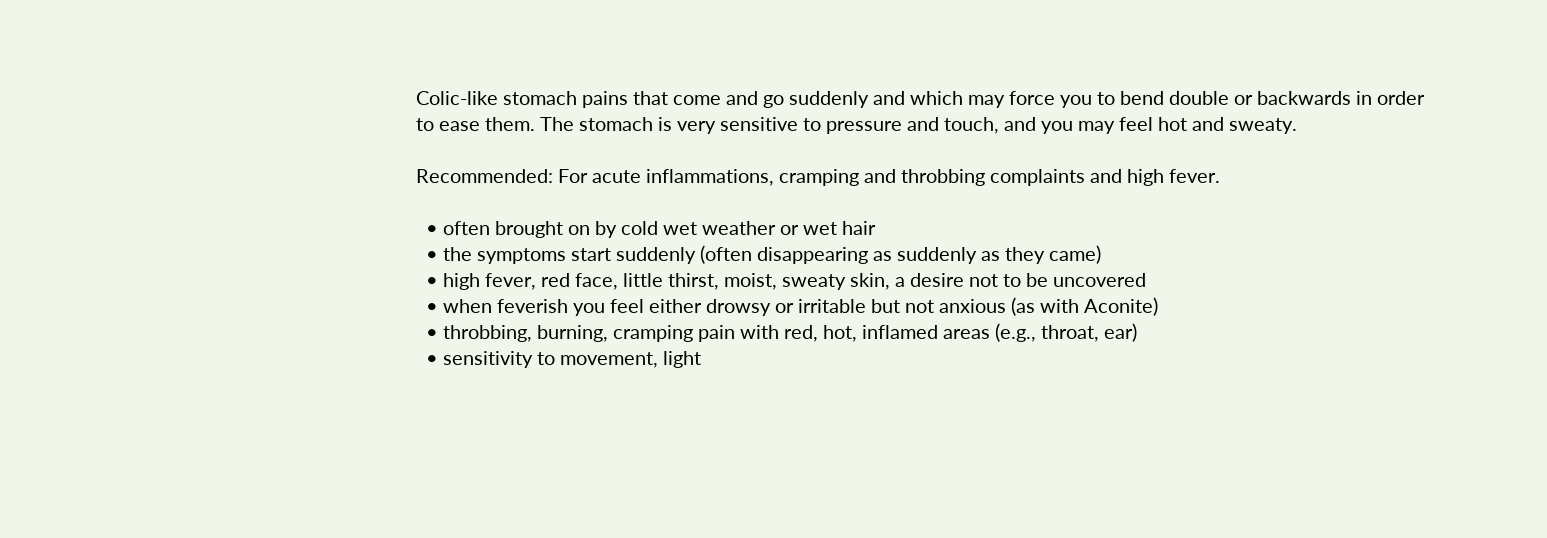Colic-like stomach pains that come and go suddenly and which may force you to bend double or backwards in order to ease them. The stomach is very sensitive to pressure and touch, and you may feel hot and sweaty.

Recommended: For acute inflammations, cramping and throbbing complaints and high fever.

  • often brought on by cold wet weather or wet hair
  • the symptoms start suddenly (often disappearing as suddenly as they came)
  • high fever, red face, little thirst, moist, sweaty skin, a desire not to be uncovered
  • when feverish you feel either drowsy or irritable but not anxious (as with Aconite)
  • throbbing, burning, cramping pain with red, hot, inflamed areas (e.g., throat, ear)
  • sensitivity to movement, light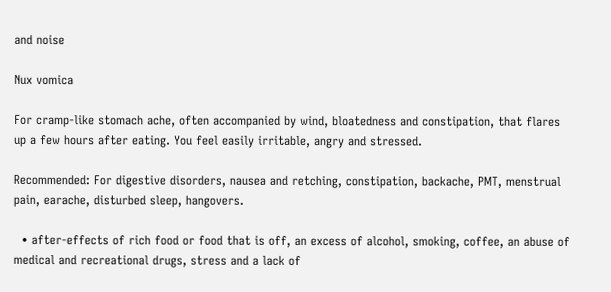and noise

Nux vomica

For cramp-like stomach ache, often accompanied by wind, bloatedness and constipation, that flares up a few hours after eating. You feel easily irritable, angry and stressed.

Recommended: For digestive disorders, nausea and retching, constipation, backache, PMT, menstrual pain, earache, disturbed sleep, hangovers.

  • after-effects of rich food or food that is off, an excess of alcohol, smoking, coffee, an abuse of medical and recreational drugs, stress and a lack of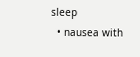sleep
  • nausea with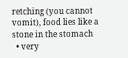retching (you cannot vomit), food lies like a stone in the stomach
  • very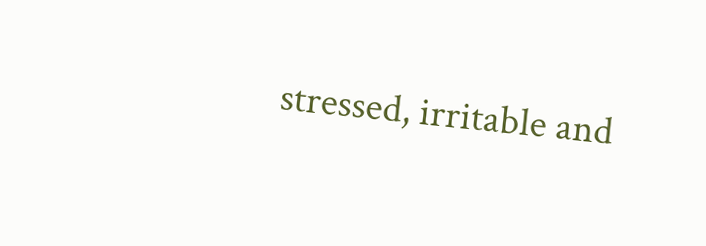stressed, irritable and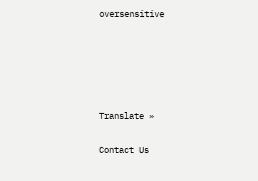oversensitive





Translate »

Contact Us